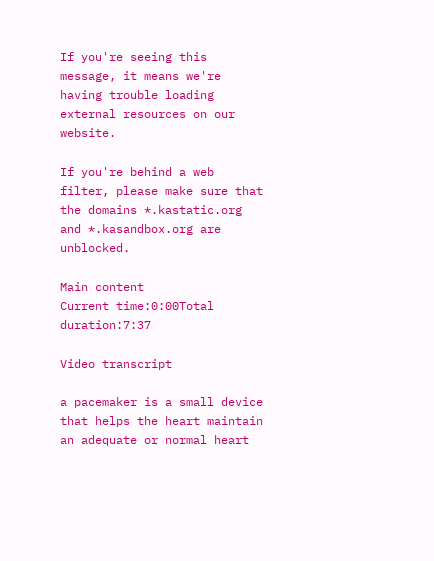If you're seeing this message, it means we're having trouble loading external resources on our website.

If you're behind a web filter, please make sure that the domains *.kastatic.org and *.kasandbox.org are unblocked.

Main content
Current time:0:00Total duration:7:37

Video transcript

a pacemaker is a small device that helps the heart maintain an adequate or normal heart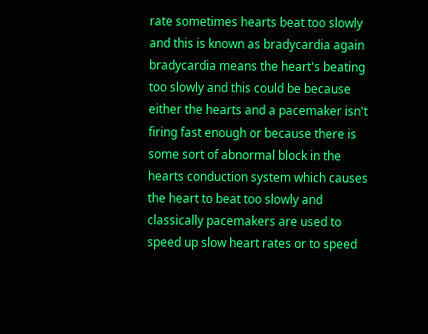rate sometimes hearts beat too slowly and this is known as bradycardia again bradycardia means the heart's beating too slowly and this could be because either the hearts and a pacemaker isn't firing fast enough or because there is some sort of abnormal block in the hearts conduction system which causes the heart to beat too slowly and classically pacemakers are used to speed up slow heart rates or to speed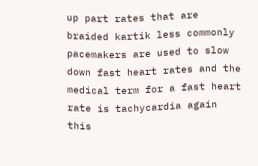up part rates that are braided kartik less commonly pacemakers are used to slow down fast heart rates and the medical term for a fast heart rate is tachycardia again this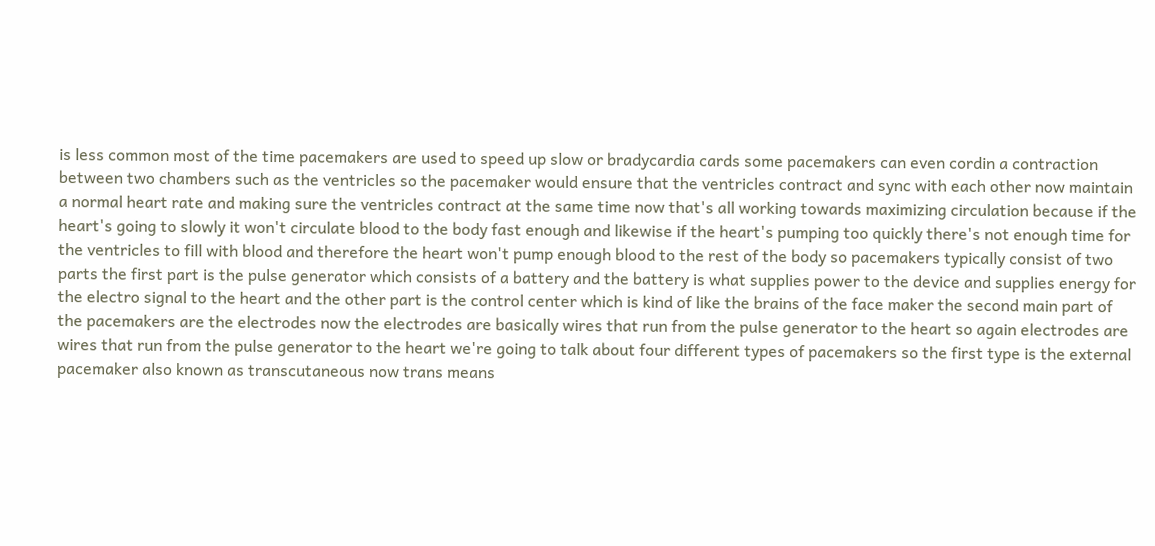is less common most of the time pacemakers are used to speed up slow or bradycardia cards some pacemakers can even cordin a contraction between two chambers such as the ventricles so the pacemaker would ensure that the ventricles contract and sync with each other now maintain a normal heart rate and making sure the ventricles contract at the same time now that's all working towards maximizing circulation because if the heart's going to slowly it won't circulate blood to the body fast enough and likewise if the heart's pumping too quickly there's not enough time for the ventricles to fill with blood and therefore the heart won't pump enough blood to the rest of the body so pacemakers typically consist of two parts the first part is the pulse generator which consists of a battery and the battery is what supplies power to the device and supplies energy for the electro signal to the heart and the other part is the control center which is kind of like the brains of the face maker the second main part of the pacemakers are the electrodes now the electrodes are basically wires that run from the pulse generator to the heart so again electrodes are wires that run from the pulse generator to the heart we're going to talk about four different types of pacemakers so the first type is the external pacemaker also known as transcutaneous now trans means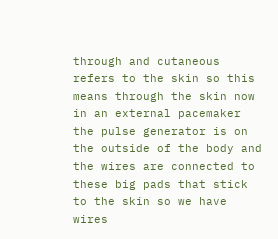through and cutaneous refers to the skin so this means through the skin now in an external pacemaker the pulse generator is on the outside of the body and the wires are connected to these big pads that stick to the skin so we have wires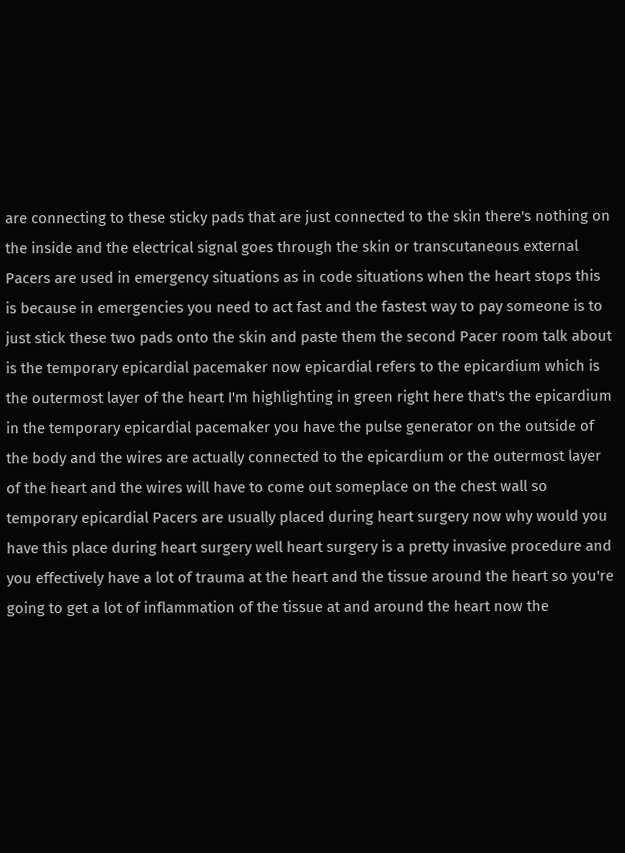are connecting to these sticky pads that are just connected to the skin there's nothing on the inside and the electrical signal goes through the skin or transcutaneous external Pacers are used in emergency situations as in code situations when the heart stops this is because in emergencies you need to act fast and the fastest way to pay someone is to just stick these two pads onto the skin and paste them the second Pacer room talk about is the temporary epicardial pacemaker now epicardial refers to the epicardium which is the outermost layer of the heart I'm highlighting in green right here that's the epicardium in the temporary epicardial pacemaker you have the pulse generator on the outside of the body and the wires are actually connected to the epicardium or the outermost layer of the heart and the wires will have to come out someplace on the chest wall so temporary epicardial Pacers are usually placed during heart surgery now why would you have this place during heart surgery well heart surgery is a pretty invasive procedure and you effectively have a lot of trauma at the heart and the tissue around the heart so you're going to get a lot of inflammation of the tissue at and around the heart now the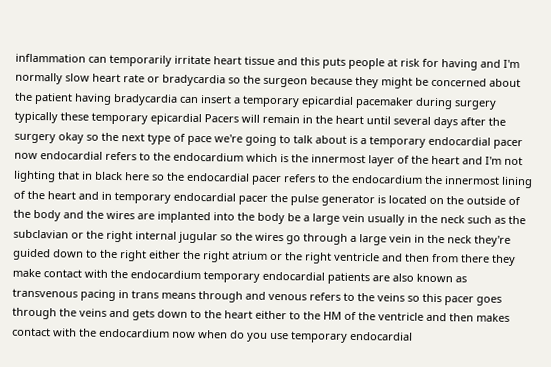inflammation can temporarily irritate heart tissue and this puts people at risk for having and I'm normally slow heart rate or bradycardia so the surgeon because they might be concerned about the patient having bradycardia can insert a temporary epicardial pacemaker during surgery typically these temporary epicardial Pacers will remain in the heart until several days after the surgery okay so the next type of pace we're going to talk about is a temporary endocardial pacer now endocardial refers to the endocardium which is the innermost layer of the heart and I'm not lighting that in black here so the endocardial pacer refers to the endocardium the innermost lining of the heart and in temporary endocardial pacer the pulse generator is located on the outside of the body and the wires are implanted into the body be a large vein usually in the neck such as the subclavian or the right internal jugular so the wires go through a large vein in the neck they're guided down to the right either the right atrium or the right ventricle and then from there they make contact with the endocardium temporary endocardial patients are also known as transvenous pacing in trans means through and venous refers to the veins so this pacer goes through the veins and gets down to the heart either to the HM of the ventricle and then makes contact with the endocardium now when do you use temporary endocardial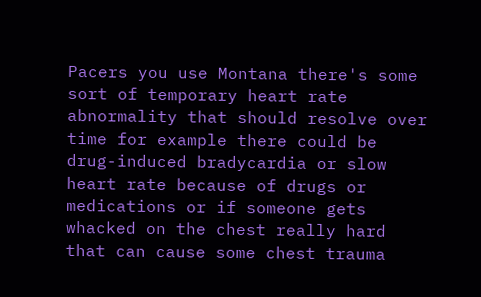Pacers you use Montana there's some sort of temporary heart rate abnormality that should resolve over time for example there could be drug-induced bradycardia or slow heart rate because of drugs or medications or if someone gets whacked on the chest really hard that can cause some chest trauma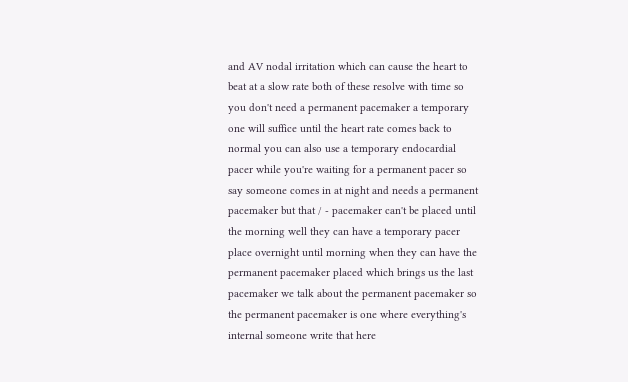and AV nodal irritation which can cause the heart to beat at a slow rate both of these resolve with time so you don't need a permanent pacemaker a temporary one will suffice until the heart rate comes back to normal you can also use a temporary endocardial pacer while you're waiting for a permanent pacer so say someone comes in at night and needs a permanent pacemaker but that / - pacemaker can't be placed until the morning well they can have a temporary pacer place overnight until morning when they can have the permanent pacemaker placed which brings us the last pacemaker we talk about the permanent pacemaker so the permanent pacemaker is one where everything's internal someone write that here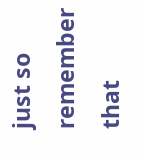just so remember that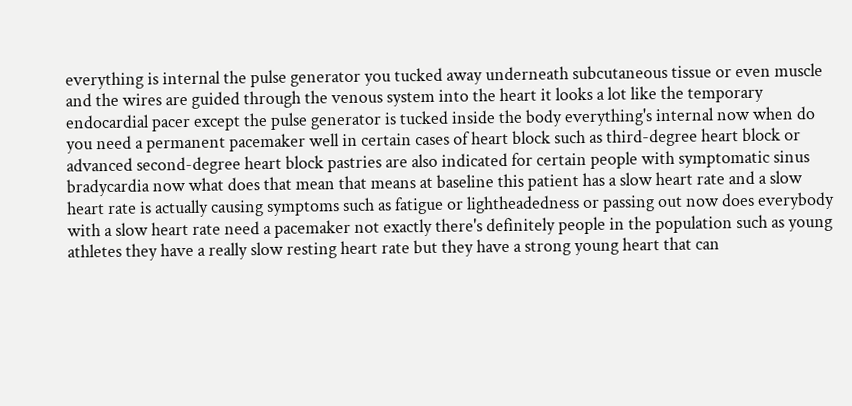everything is internal the pulse generator you tucked away underneath subcutaneous tissue or even muscle and the wires are guided through the venous system into the heart it looks a lot like the temporary endocardial pacer except the pulse generator is tucked inside the body everything's internal now when do you need a permanent pacemaker well in certain cases of heart block such as third-degree heart block or advanced second-degree heart block pastries are also indicated for certain people with symptomatic sinus bradycardia now what does that mean that means at baseline this patient has a slow heart rate and a slow heart rate is actually causing symptoms such as fatigue or lightheadedness or passing out now does everybody with a slow heart rate need a pacemaker not exactly there's definitely people in the population such as young athletes they have a really slow resting heart rate but they have a strong young heart that can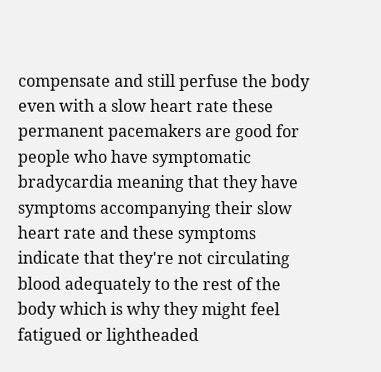compensate and still perfuse the body even with a slow heart rate these permanent pacemakers are good for people who have symptomatic bradycardia meaning that they have symptoms accompanying their slow heart rate and these symptoms indicate that they're not circulating blood adequately to the rest of the body which is why they might feel fatigued or lightheaded